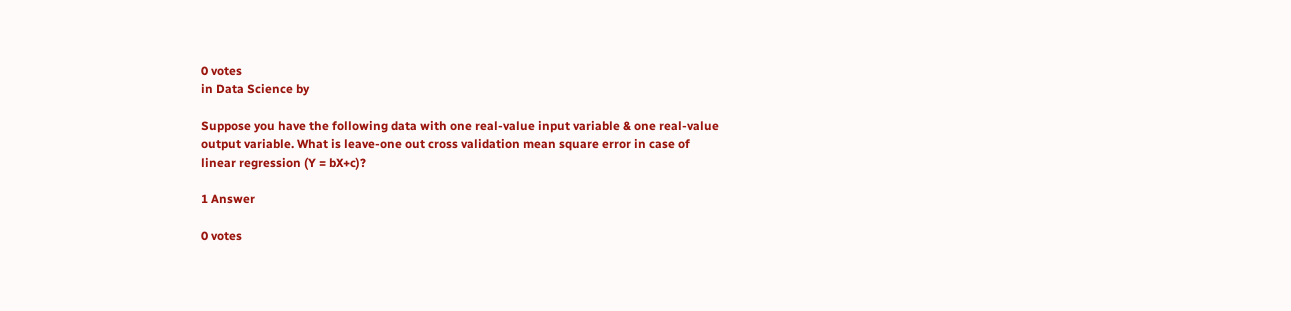0 votes
in Data Science by

Suppose you have the following data with one real-value input variable & one real-value output variable. What is leave-one out cross validation mean square error in case of linear regression (Y = bX+c)?

1 Answer

0 votes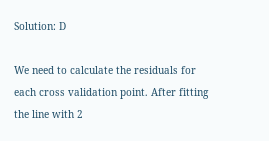Solution: D

We need to calculate the residuals for each cross validation point. After fitting the line with 2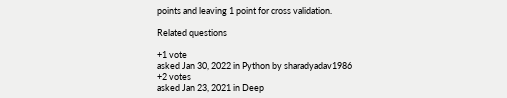points and leaving 1 point for cross validation.

Related questions

+1 vote
asked Jan 30, 2022 in Python by sharadyadav1986
+2 votes
asked Jan 23, 2021 in Deep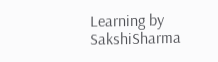Learning by SakshiSharma